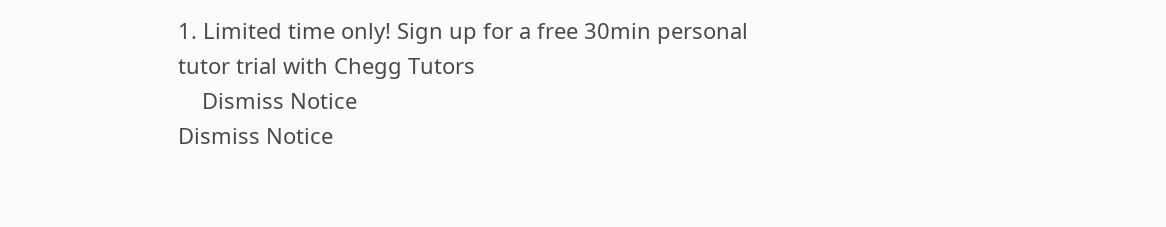1. Limited time only! Sign up for a free 30min personal tutor trial with Chegg Tutors
    Dismiss Notice
Dismiss Notice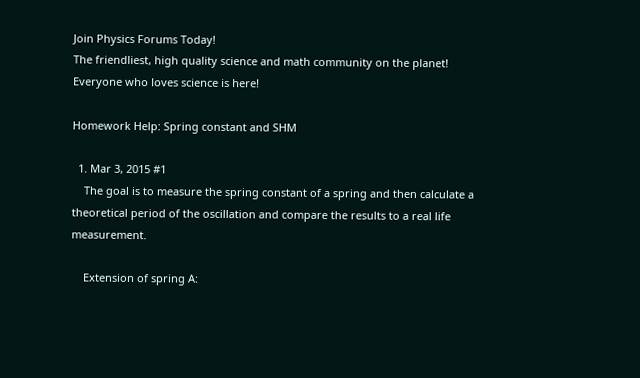Join Physics Forums Today!
The friendliest, high quality science and math community on the planet! Everyone who loves science is here!

Homework Help: Spring constant and SHM

  1. Mar 3, 2015 #1
    The goal is to measure the spring constant of a spring and then calculate a theoretical period of the oscillation and compare the results to a real life measurement.

    Extension of spring A: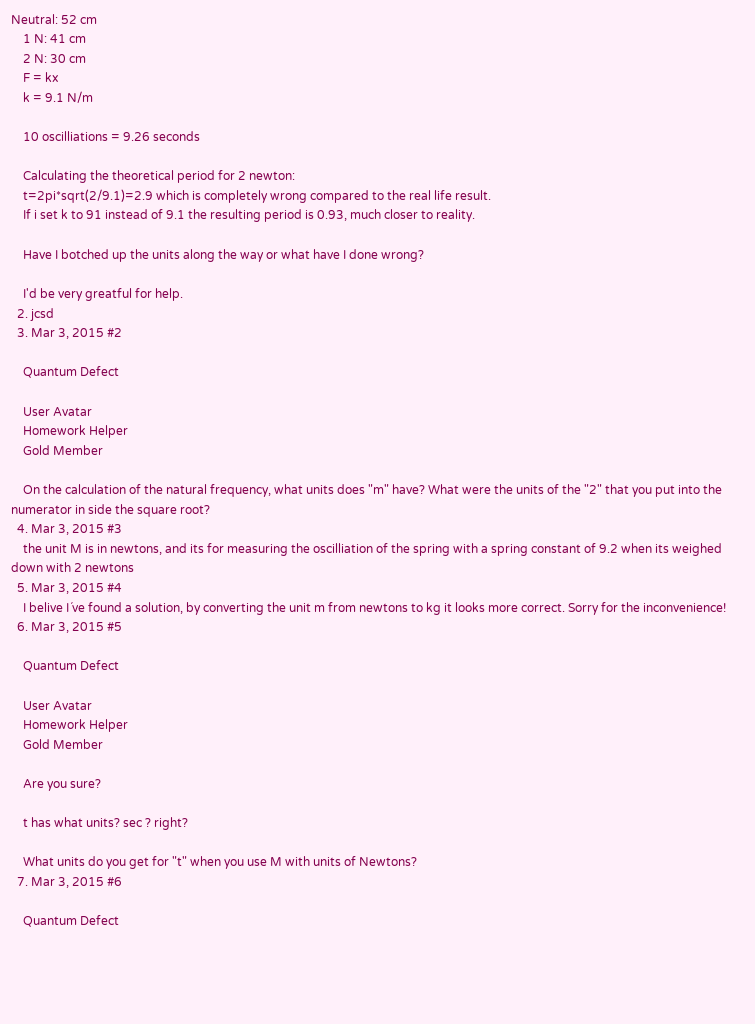Neutral: 52 cm
    1 N: 41 cm
    2 N: 30 cm
    F = kx
    k = 9.1 N/m

    10 oscilliations = 9.26 seconds

    Calculating the theoretical period for 2 newton:
    t=2pi*sqrt(2/9.1)=2.9 which is completely wrong compared to the real life result.
    If i set k to 91 instead of 9.1 the resulting period is 0.93, much closer to reality.

    Have I botched up the units along the way or what have I done wrong?

    I'd be very greatful for help.
  2. jcsd
  3. Mar 3, 2015 #2

    Quantum Defect

    User Avatar
    Homework Helper
    Gold Member

    On the calculation of the natural frequency, what units does "m" have? What were the units of the "2" that you put into the numerator in side the square root?
  4. Mar 3, 2015 #3
    the unit M is in newtons, and its for measuring the oscilliation of the spring with a spring constant of 9.2 when its weighed down with 2 newtons
  5. Mar 3, 2015 #4
    I belive I´ve found a solution, by converting the unit m from newtons to kg it looks more correct. Sorry for the inconvenience!
  6. Mar 3, 2015 #5

    Quantum Defect

    User Avatar
    Homework Helper
    Gold Member

    Are you sure?

    t has what units? sec ? right?

    What units do you get for "t" when you use M with units of Newtons?
  7. Mar 3, 2015 #6

    Quantum Defect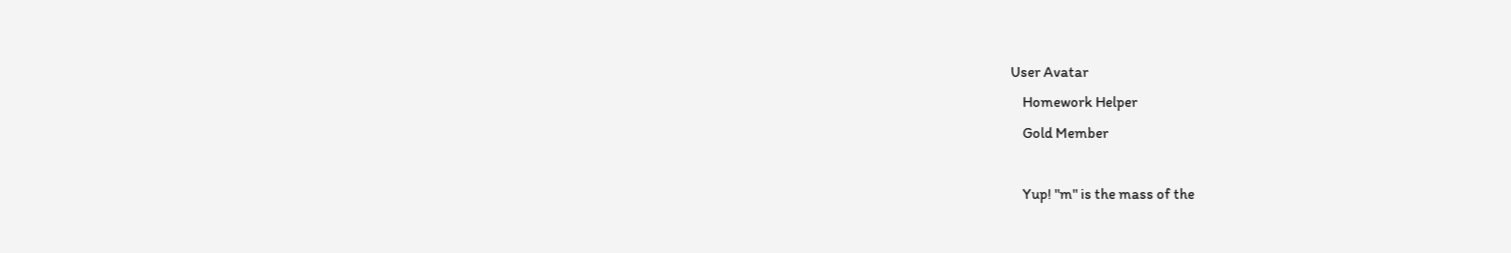User Avatar
    Homework Helper
    Gold Member

    Yup! "m" is the mass of the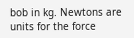bob in kg. Newtons are units for the force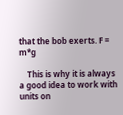that the bob exerts. F = m*g

    This is why it is always a good idea to work with units on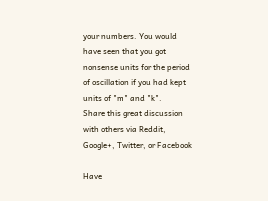your numbers. You would have seen that you got nonsense units for the period of oscillation if you had kept units of "m" and "k".
Share this great discussion with others via Reddit, Google+, Twitter, or Facebook

Have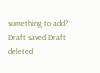something to add?
Draft saved Draft deleted